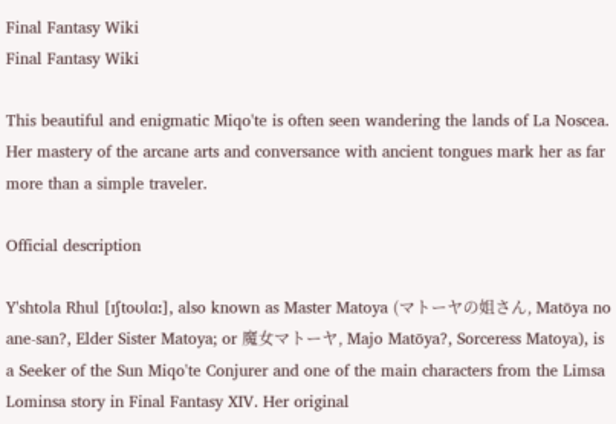Final Fantasy Wiki
Final Fantasy Wiki

This beautiful and enigmatic Miqo'te is often seen wandering the lands of La Noscea. Her mastery of the arcane arts and conversance with ancient tongues mark her as far more than a simple traveler.

Official description

Y'shtola Rhul [ɪʃtoʊlɑː], also known as Master Matoya (マトーヤの姐さん, Matōya no ane-san?, Elder Sister Matoya; or 魔女マトーヤ, Majo Matōya?, Sorceress Matoya), is a Seeker of the Sun Miqo'te Conjurer and one of the main characters from the Limsa Lominsa story in Final Fantasy XIV. Her original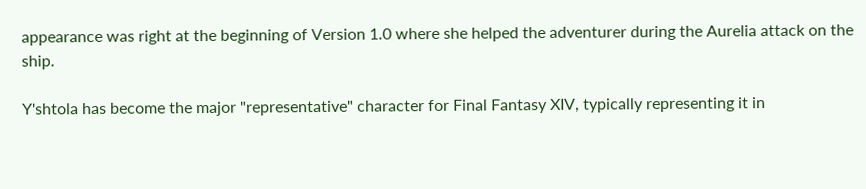appearance was right at the beginning of Version 1.0 where she helped the adventurer during the Aurelia attack on the ship.

Y'shtola has become the major "representative" character for Final Fantasy XIV, typically representing it in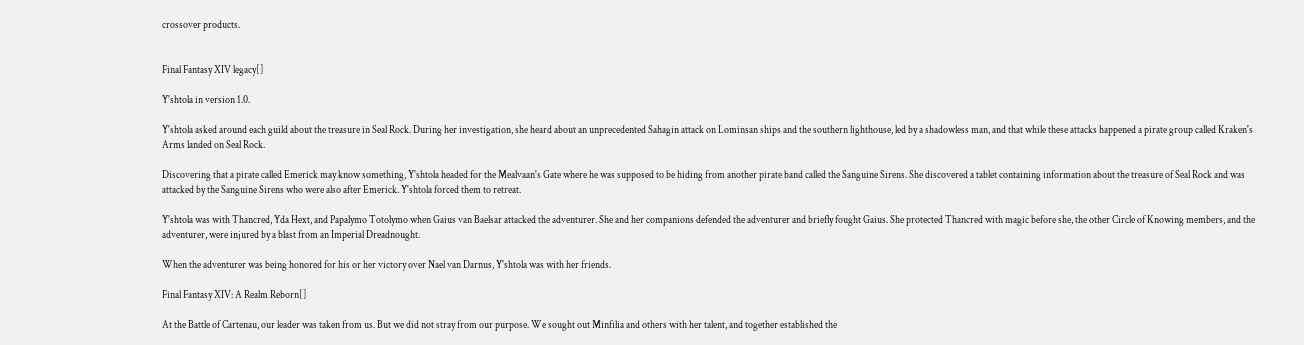crossover products.


Final Fantasy XIV legacy[]

Y'shtola in version 1.0.

Y'shtola asked around each guild about the treasure in Seal Rock. During her investigation, she heard about an unprecedented Sahagin attack on Lominsan ships and the southern lighthouse, led by a shadowless man, and that while these attacks happened a pirate group called Kraken's Arms landed on Seal Rock.

Discovering that a pirate called Emerick may know something, Y'shtola headed for the Mealvaan's Gate where he was supposed to be hiding from another pirate band called the Sanguine Sirens. She discovered a tablet containing information about the treasure of Seal Rock and was attacked by the Sanguine Sirens who were also after Emerick. Y'shtola forced them to retreat.

Y'shtola was with Thancred, Yda Hext, and Papalymo Totolymo when Gaius van Baelsar attacked the adventurer. She and her companions defended the adventurer and briefly fought Gaius. She protected Thancred with magic before she, the other Circle of Knowing members, and the adventurer, were injured by a blast from an Imperial Dreadnought.

When the adventurer was being honored for his or her victory over Nael van Darnus, Y'shtola was with her friends.

Final Fantasy XIV: A Realm Reborn[]

At the Battle of Cartenau, our leader was taken from us. But we did not stray from our purpose. We sought out Minfilia and others with her talent, and together established the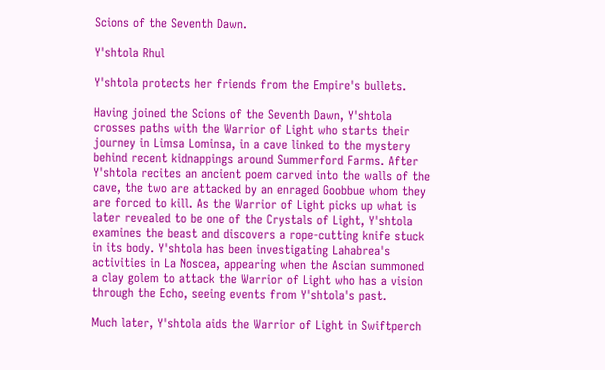Scions of the Seventh Dawn.

Y'shtola Rhul

Y'shtola protects her friends from the Empire's bullets.

Having joined the Scions of the Seventh Dawn, Y'shtola crosses paths with the Warrior of Light who starts their journey in Limsa Lominsa, in a cave linked to the mystery behind recent kidnappings around Summerford Farms. After Y'shtola recites an ancient poem carved into the walls of the cave, the two are attacked by an enraged Goobbue whom they are forced to kill. As the Warrior of Light picks up what is later revealed to be one of the Crystals of Light, Y'shtola examines the beast and discovers a rope-cutting knife stuck in its body. Y'shtola has been investigating Lahabrea's activities in La Noscea, appearing when the Ascian summoned a clay golem to attack the Warrior of Light who has a vision through the Echo, seeing events from Y'shtola's past.

Much later, Y'shtola aids the Warrior of Light in Swiftperch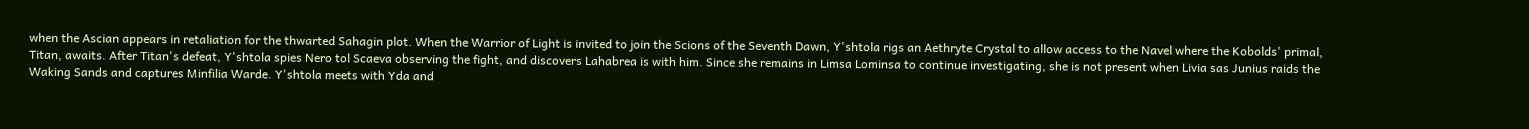when the Ascian appears in retaliation for the thwarted Sahagin plot. When the Warrior of Light is invited to join the Scions of the Seventh Dawn, Y'shtola rigs an Aethryte Crystal to allow access to the Navel where the Kobolds' primal, Titan, awaits. After Titan's defeat, Y'shtola spies Nero tol Scaeva observing the fight, and discovers Lahabrea is with him. Since she remains in Limsa Lominsa to continue investigating, she is not present when Livia sas Junius raids the Waking Sands and captures Minfilia Warde. Y'shtola meets with Yda and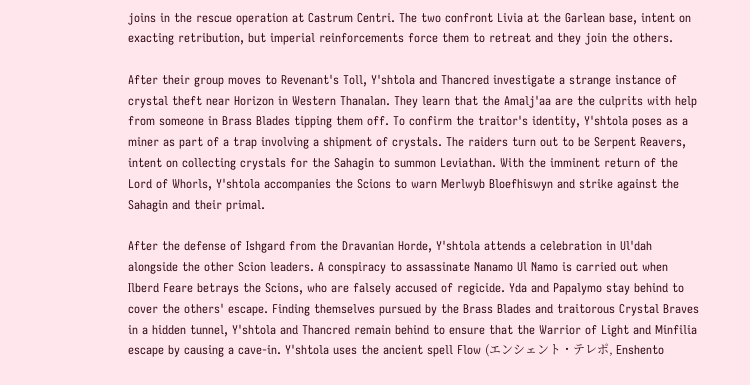joins in the rescue operation at Castrum Centri. The two confront Livia at the Garlean base, intent on exacting retribution, but imperial reinforcements force them to retreat and they join the others.

After their group moves to Revenant's Toll, Y'shtola and Thancred investigate a strange instance of crystal theft near Horizon in Western Thanalan. They learn that the Amalj'aa are the culprits with help from someone in Brass Blades tipping them off. To confirm the traitor's identity, Y'shtola poses as a miner as part of a trap involving a shipment of crystals. The raiders turn out to be Serpent Reavers, intent on collecting crystals for the Sahagin to summon Leviathan. With the imminent return of the Lord of Whorls, Y'shtola accompanies the Scions to warn Merlwyb Bloefhiswyn and strike against the Sahagin and their primal.

After the defense of Ishgard from the Dravanian Horde, Y'shtola attends a celebration in Ul'dah alongside the other Scion leaders. A conspiracy to assassinate Nanamo Ul Namo is carried out when Ilberd Feare betrays the Scions, who are falsely accused of regicide. Yda and Papalymo stay behind to cover the others' escape. Finding themselves pursued by the Brass Blades and traitorous Crystal Braves in a hidden tunnel, Y'shtola and Thancred remain behind to ensure that the Warrior of Light and Minfilia escape by causing a cave-in. Y'shtola uses the ancient spell Flow (エンシェント・テレポ, Enshento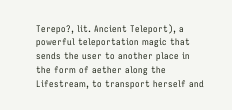Terepo?, lit. Ancient Teleport), a powerful teleportation magic that sends the user to another place in the form of aether along the Lifestream, to transport herself and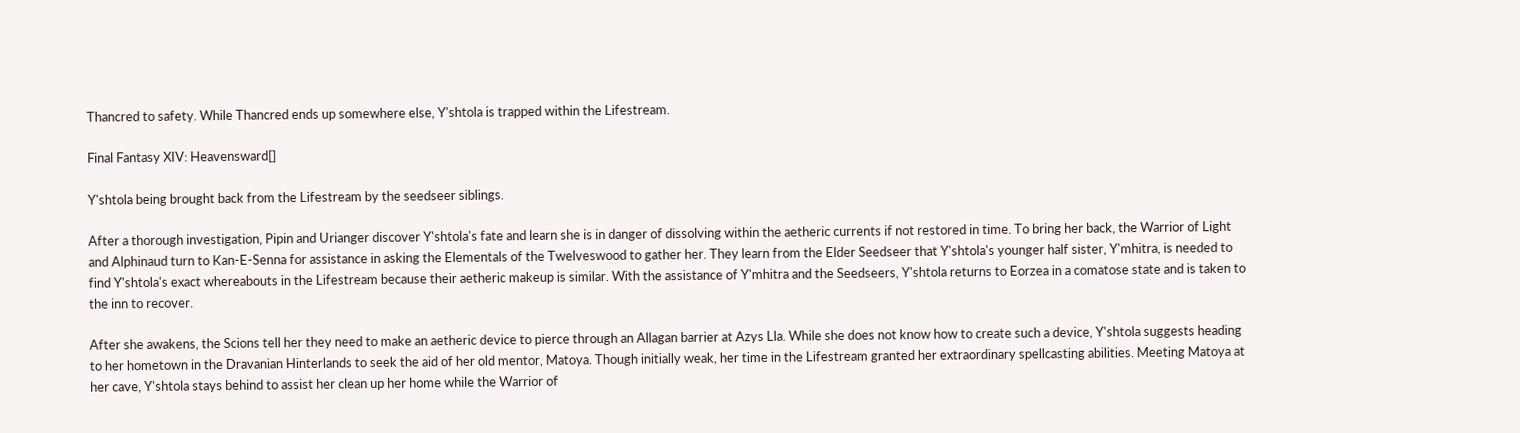Thancred to safety. While Thancred ends up somewhere else, Y'shtola is trapped within the Lifestream.

Final Fantasy XIV: Heavensward[]

Y'shtola being brought back from the Lifestream by the seedseer siblings.

After a thorough investigation, Pipin and Urianger discover Y'shtola's fate and learn she is in danger of dissolving within the aetheric currents if not restored in time. To bring her back, the Warrior of Light and Alphinaud turn to Kan-E-Senna for assistance in asking the Elementals of the Twelveswood to gather her. They learn from the Elder Seedseer that Y'shtola's younger half sister, Y'mhitra, is needed to find Y'shtola's exact whereabouts in the Lifestream because their aetheric makeup is similar. With the assistance of Y'mhitra and the Seedseers, Y'shtola returns to Eorzea in a comatose state and is taken to the inn to recover.

After she awakens, the Scions tell her they need to make an aetheric device to pierce through an Allagan barrier at Azys Lla. While she does not know how to create such a device, Y'shtola suggests heading to her hometown in the Dravanian Hinterlands to seek the aid of her old mentor, Matoya. Though initially weak, her time in the Lifestream granted her extraordinary spellcasting abilities. Meeting Matoya at her cave, Y'shtola stays behind to assist her clean up her home while the Warrior of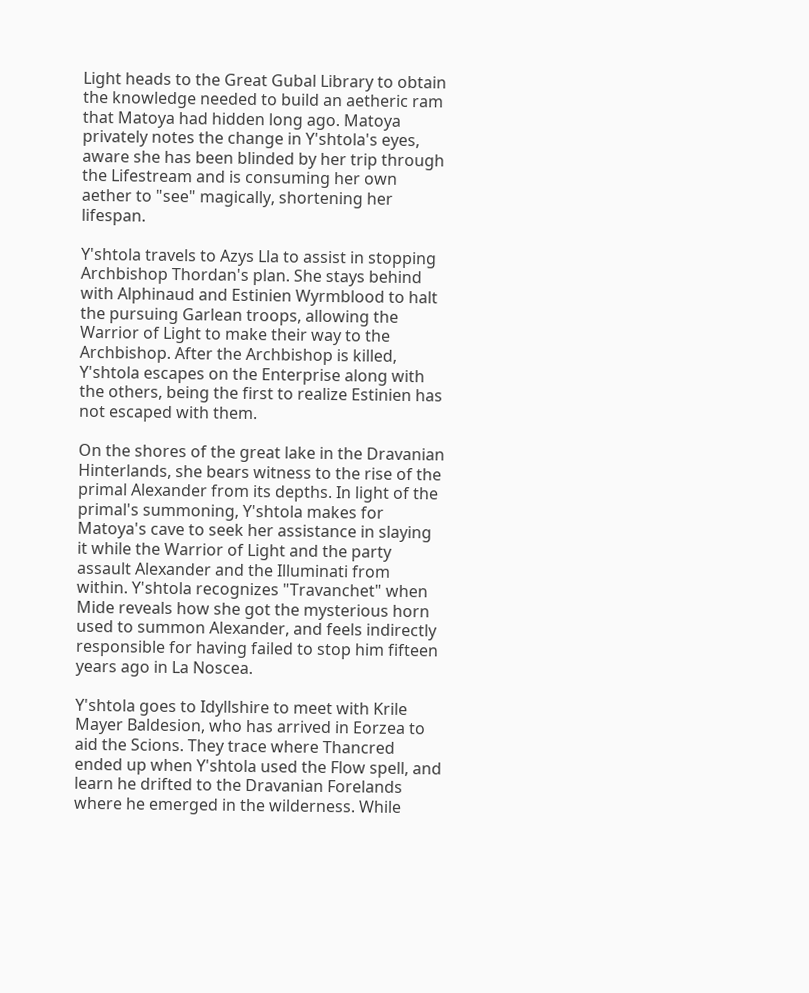Light heads to the Great Gubal Library to obtain the knowledge needed to build an aetheric ram that Matoya had hidden long ago. Matoya privately notes the change in Y'shtola's eyes, aware she has been blinded by her trip through the Lifestream and is consuming her own aether to "see" magically, shortening her lifespan.

Y'shtola travels to Azys Lla to assist in stopping Archbishop Thordan's plan. She stays behind with Alphinaud and Estinien Wyrmblood to halt the pursuing Garlean troops, allowing the Warrior of Light to make their way to the Archbishop. After the Archbishop is killed, Y'shtola escapes on the Enterprise along with the others, being the first to realize Estinien has not escaped with them.

On the shores of the great lake in the Dravanian Hinterlands, she bears witness to the rise of the primal Alexander from its depths. In light of the primal's summoning, Y'shtola makes for Matoya's cave to seek her assistance in slaying it while the Warrior of Light and the party assault Alexander and the Illuminati from within. Y'shtola recognizes "Travanchet" when Mide reveals how she got the mysterious horn used to summon Alexander, and feels indirectly responsible for having failed to stop him fifteen years ago in La Noscea.

Y'shtola goes to Idyllshire to meet with Krile Mayer Baldesion, who has arrived in Eorzea to aid the Scions. They trace where Thancred ended up when Y'shtola used the Flow spell, and learn he drifted to the Dravanian Forelands where he emerged in the wilderness. While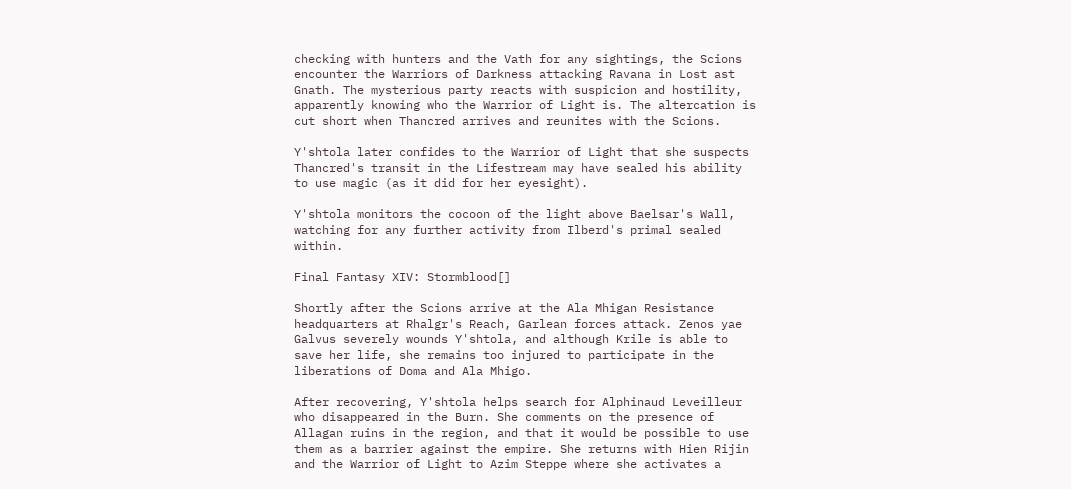checking with hunters and the Vath for any sightings, the Scions encounter the Warriors of Darkness attacking Ravana in Lost ast Gnath. The mysterious party reacts with suspicion and hostility, apparently knowing who the Warrior of Light is. The altercation is cut short when Thancred arrives and reunites with the Scions.

Y'shtola later confides to the Warrior of Light that she suspects Thancred's transit in the Lifestream may have sealed his ability to use magic (as it did for her eyesight).

Y'shtola monitors the cocoon of the light above Baelsar's Wall, watching for any further activity from Ilberd's primal sealed within.

Final Fantasy XIV: Stormblood[]

Shortly after the Scions arrive at the Ala Mhigan Resistance headquarters at Rhalgr's Reach, Garlean forces attack. Zenos yae Galvus severely wounds Y'shtola, and although Krile is able to save her life, she remains too injured to participate in the liberations of Doma and Ala Mhigo.

After recovering, Y'shtola helps search for Alphinaud Leveilleur who disappeared in the Burn. She comments on the presence of Allagan ruins in the region, and that it would be possible to use them as a barrier against the empire. She returns with Hien Rijin and the Warrior of Light to Azim Steppe where she activates a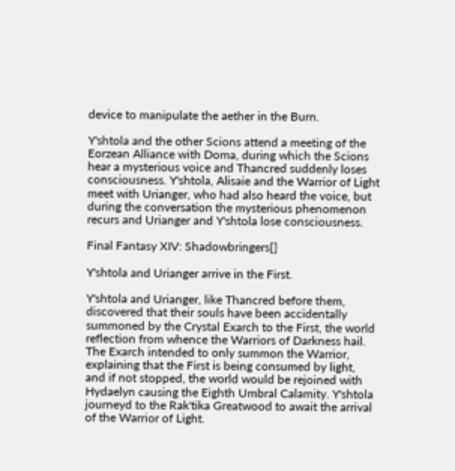device to manipulate the aether in the Burn.

Y'shtola and the other Scions attend a meeting of the Eorzean Alliance with Doma, during which the Scions hear a mysterious voice and Thancred suddenly loses consciousness. Y'shtola, Alisaie and the Warrior of Light meet with Urianger, who had also heard the voice, but during the conversation the mysterious phenomenon recurs and Urianger and Y'shtola lose consciousness.

Final Fantasy XIV: Shadowbringers[]

Y'shtola and Urianger arrive in the First.

Y'shtola and Urianger, like Thancred before them, discovered that their souls have been accidentally summoned by the Crystal Exarch to the First, the world reflection from whence the Warriors of Darkness hail. The Exarch intended to only summon the Warrior, explaining that the First is being consumed by light, and if not stopped, the world would be rejoined with Hydaelyn causing the Eighth Umbral Calamity. Y'shtola journeyd to the Rak'tika Greatwood to await the arrival of the Warrior of Light.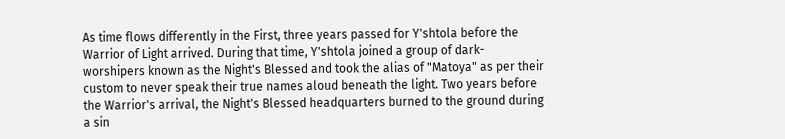As time flows differently in the First, three years passed for Y'shtola before the Warrior of Light arrived. During that time, Y'shtola joined a group of dark-worshipers known as the Night's Blessed and took the alias of "Matoya" as per their custom to never speak their true names aloud beneath the light. Two years before the Warrior's arrival, the Night's Blessed headquarters burned to the ground during a sin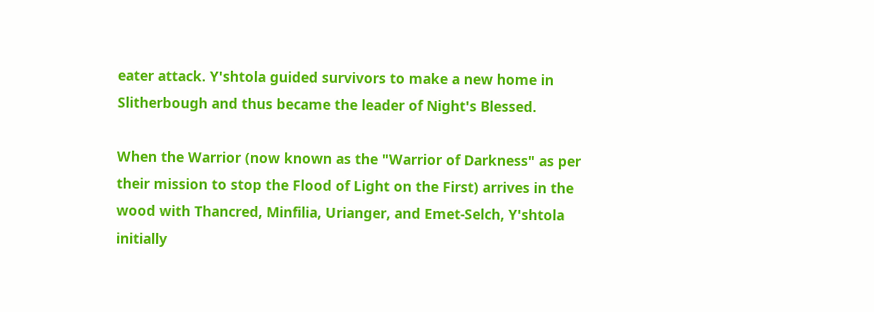eater attack. Y'shtola guided survivors to make a new home in Slitherbough and thus became the leader of Night's Blessed.

When the Warrior (now known as the "Warrior of Darkness" as per their mission to stop the Flood of Light on the First) arrives in the wood with Thancred, Minfilia, Urianger, and Emet-Selch, Y'shtola initially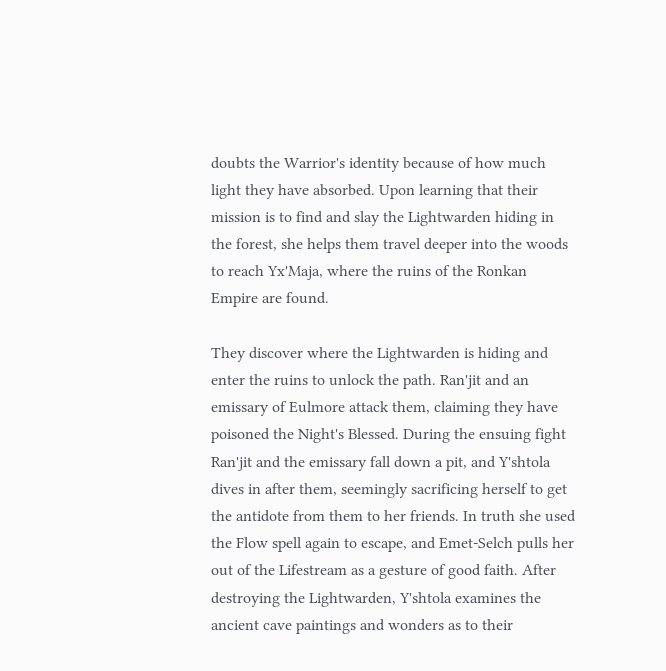doubts the Warrior's identity because of how much light they have absorbed. Upon learning that their mission is to find and slay the Lightwarden hiding in the forest, she helps them travel deeper into the woods to reach Yx'Maja, where the ruins of the Ronkan Empire are found.

They discover where the Lightwarden is hiding and enter the ruins to unlock the path. Ran'jit and an emissary of Eulmore attack them, claiming they have poisoned the Night's Blessed. During the ensuing fight Ran'jit and the emissary fall down a pit, and Y'shtola dives in after them, seemingly sacrificing herself to get the antidote from them to her friends. In truth she used the Flow spell again to escape, and Emet-Selch pulls her out of the Lifestream as a gesture of good faith. After destroying the Lightwarden, Y'shtola examines the ancient cave paintings and wonders as to their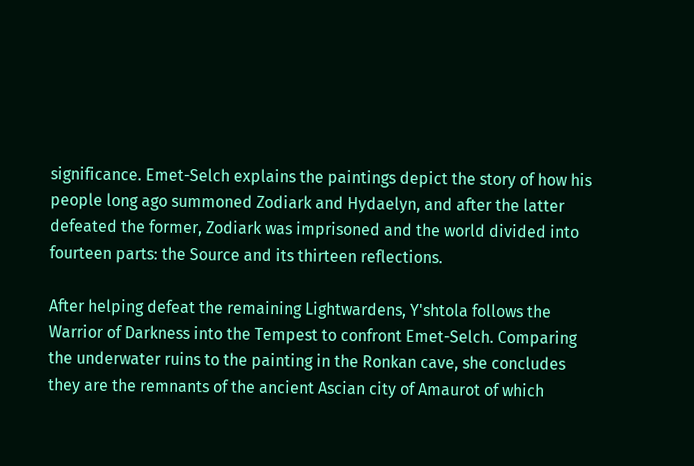significance. Emet-Selch explains the paintings depict the story of how his people long ago summoned Zodiark and Hydaelyn, and after the latter defeated the former, Zodiark was imprisoned and the world divided into fourteen parts: the Source and its thirteen reflections.

After helping defeat the remaining Lightwardens, Y'shtola follows the Warrior of Darkness into the Tempest to confront Emet-Selch. Comparing the underwater ruins to the painting in the Ronkan cave, she concludes they are the remnants of the ancient Ascian city of Amaurot of which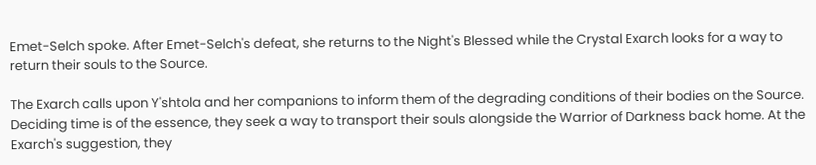Emet-Selch spoke. After Emet-Selch's defeat, she returns to the Night's Blessed while the Crystal Exarch looks for a way to return their souls to the Source.

The Exarch calls upon Y'shtola and her companions to inform them of the degrading conditions of their bodies on the Source. Deciding time is of the essence, they seek a way to transport their souls alongside the Warrior of Darkness back home. At the Exarch's suggestion, they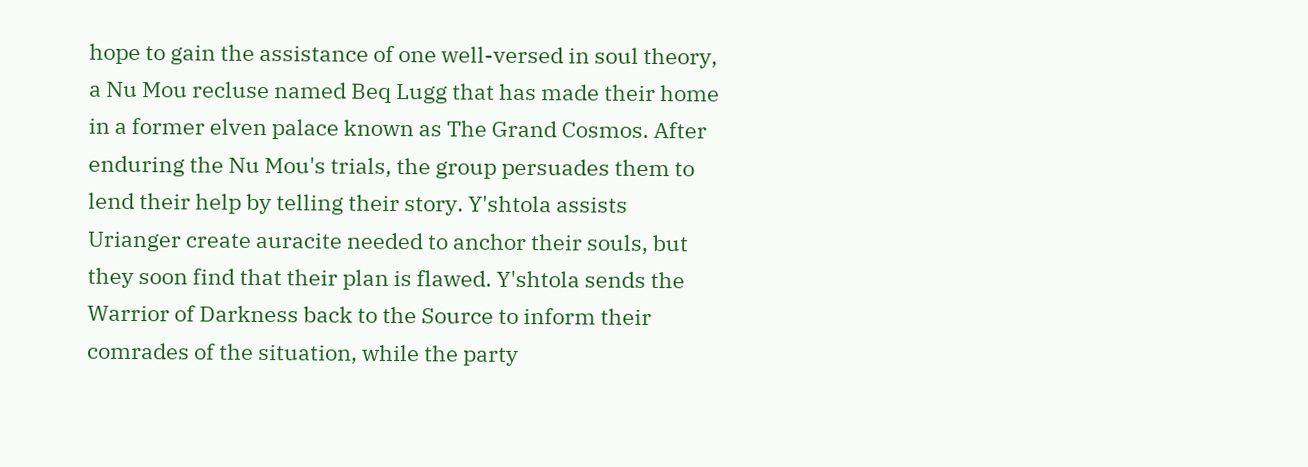hope to gain the assistance of one well-versed in soul theory, a Nu Mou recluse named Beq Lugg that has made their home in a former elven palace known as The Grand Cosmos. After enduring the Nu Mou's trials, the group persuades them to lend their help by telling their story. Y'shtola assists Urianger create auracite needed to anchor their souls, but they soon find that their plan is flawed. Y'shtola sends the Warrior of Darkness back to the Source to inform their comrades of the situation, while the party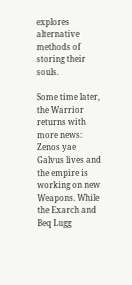explores alternative methods of storing their souls.

Some time later, the Warrior returns with more news: Zenos yae Galvus lives and the empire is working on new Weapons. While the Exarch and Beq Lugg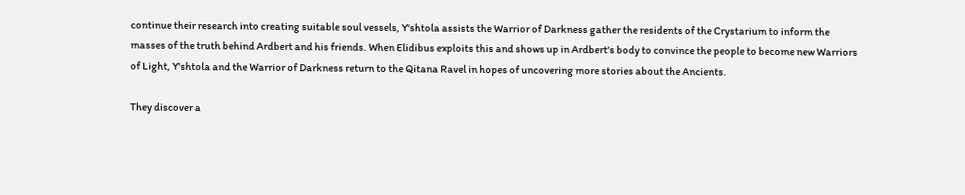continue their research into creating suitable soul vessels, Y'shtola assists the Warrior of Darkness gather the residents of the Crystarium to inform the masses of the truth behind Ardbert and his friends. When Elidibus exploits this and shows up in Ardbert's body to convince the people to become new Warriors of Light, Y'shtola and the Warrior of Darkness return to the Qitana Ravel in hopes of uncovering more stories about the Ancients.

They discover a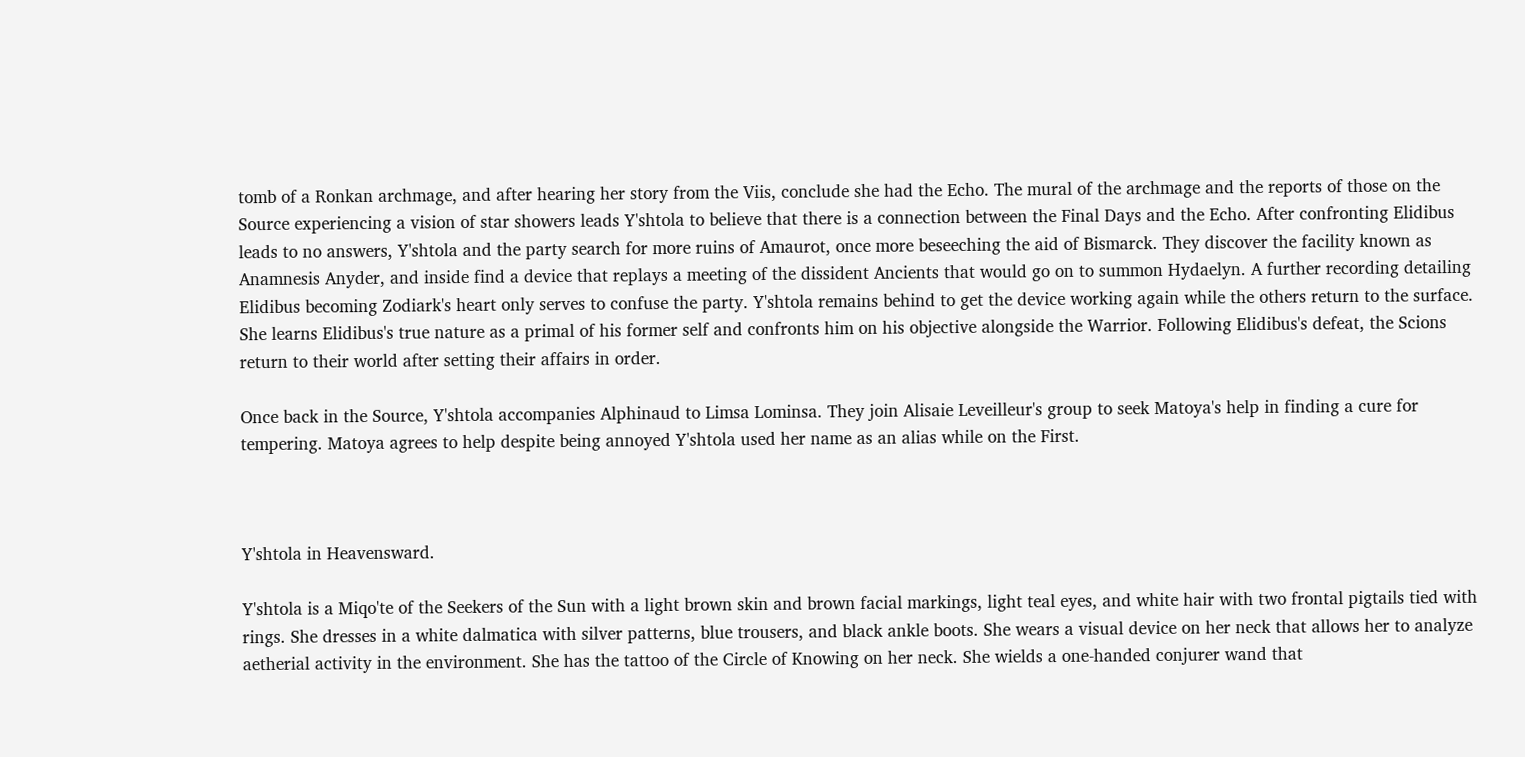tomb of a Ronkan archmage, and after hearing her story from the Viis, conclude she had the Echo. The mural of the archmage and the reports of those on the Source experiencing a vision of star showers leads Y'shtola to believe that there is a connection between the Final Days and the Echo. After confronting Elidibus leads to no answers, Y'shtola and the party search for more ruins of Amaurot, once more beseeching the aid of Bismarck. They discover the facility known as Anamnesis Anyder, and inside find a device that replays a meeting of the dissident Ancients that would go on to summon Hydaelyn. A further recording detailing Elidibus becoming Zodiark's heart only serves to confuse the party. Y'shtola remains behind to get the device working again while the others return to the surface. She learns Elidibus's true nature as a primal of his former self and confronts him on his objective alongside the Warrior. Following Elidibus's defeat, the Scions return to their world after setting their affairs in order.

Once back in the Source, Y'shtola accompanies Alphinaud to Limsa Lominsa. They join Alisaie Leveilleur's group to seek Matoya's help in finding a cure for tempering. Matoya agrees to help despite being annoyed Y'shtola used her name as an alias while on the First.



Y'shtola in Heavensward.

Y'shtola is a Miqo'te of the Seekers of the Sun with a light brown skin and brown facial markings, light teal eyes, and white hair with two frontal pigtails tied with rings. She dresses in a white dalmatica with silver patterns, blue trousers, and black ankle boots. She wears a visual device on her neck that allows her to analyze aetherial activity in the environment. She has the tattoo of the Circle of Knowing on her neck. She wields a one-handed conjurer wand that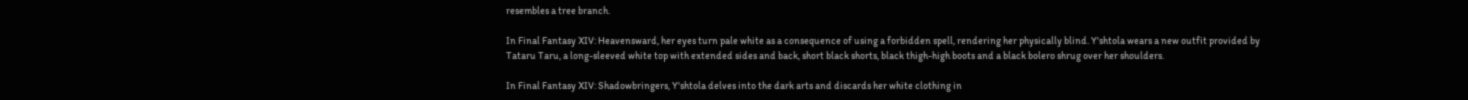resembles a tree branch.

In Final Fantasy XIV: Heavensward, her eyes turn pale white as a consequence of using a forbidden spell, rendering her physically blind. Y'shtola wears a new outfit provided by Tataru Taru, a long-sleeved white top with extended sides and back, short black shorts, black thigh-high boots and a black bolero shrug over her shoulders.

In Final Fantasy XIV: Shadowbringers, Y'shtola delves into the dark arts and discards her white clothing in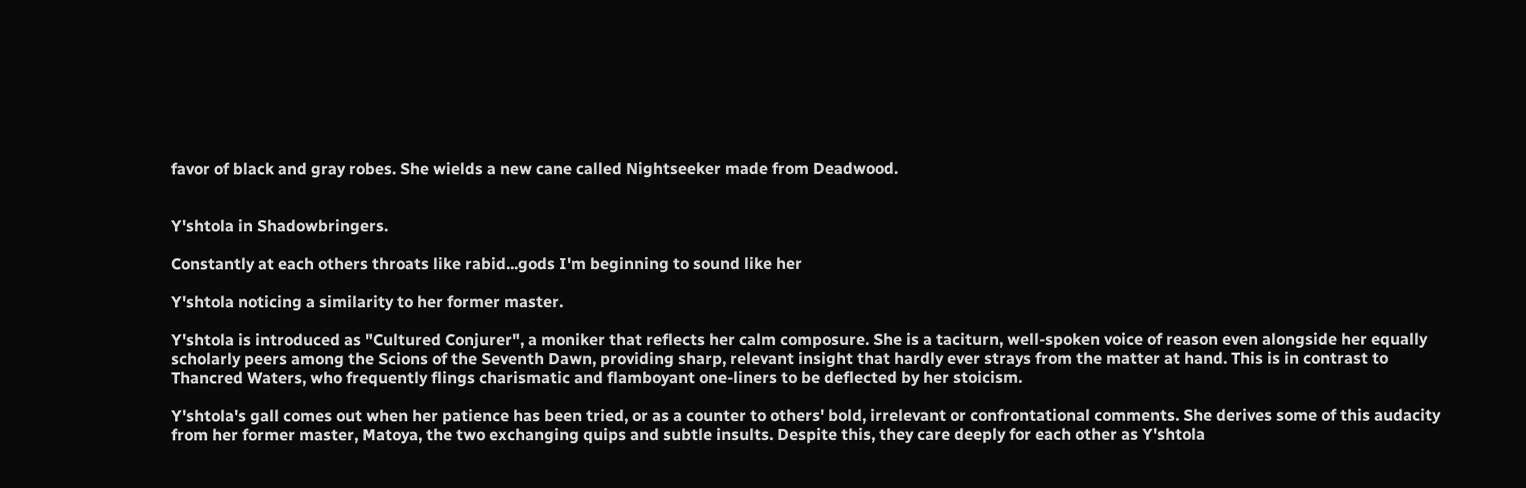favor of black and gray robes. She wields a new cane called Nightseeker made from Deadwood.


Y'shtola in Shadowbringers.

Constantly at each others throats like rabid...gods I'm beginning to sound like her

Y'shtola noticing a similarity to her former master.

Y'shtola is introduced as "Cultured Conjurer", a moniker that reflects her calm composure. She is a taciturn, well-spoken voice of reason even alongside her equally scholarly peers among the Scions of the Seventh Dawn, providing sharp, relevant insight that hardly ever strays from the matter at hand. This is in contrast to Thancred Waters, who frequently flings charismatic and flamboyant one-liners to be deflected by her stoicism.

Y'shtola's gall comes out when her patience has been tried, or as a counter to others' bold, irrelevant or confrontational comments. She derives some of this audacity from her former master, Matoya, the two exchanging quips and subtle insults. Despite this, they care deeply for each other as Y'shtola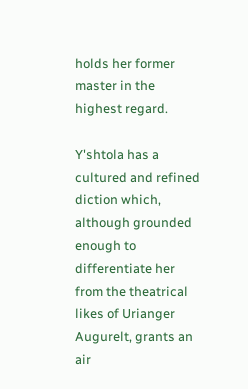holds her former master in the highest regard.

Y'shtola has a cultured and refined diction which, although grounded enough to differentiate her from the theatrical likes of Urianger Augurelt, grants an air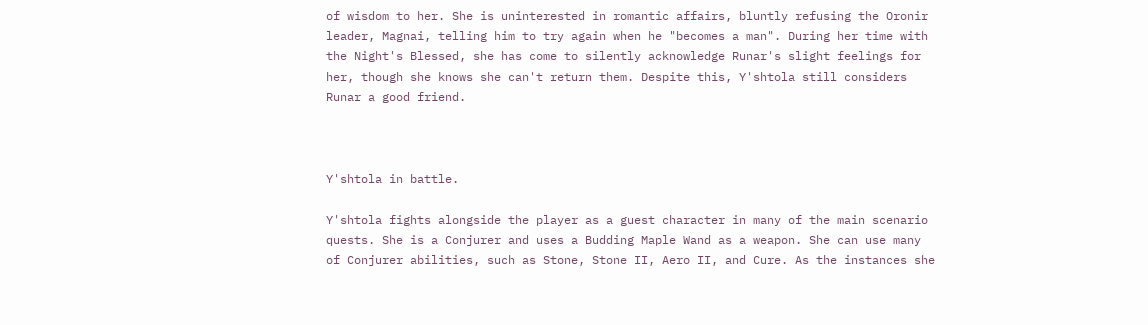of wisdom to her. She is uninterested in romantic affairs, bluntly refusing the Oronir leader, Magnai, telling him to try again when he "becomes a man". During her time with the Night's Blessed, she has come to silently acknowledge Runar's slight feelings for her, though she knows she can't return them. Despite this, Y'shtola still considers Runar a good friend.



Y'shtola in battle.

Y'shtola fights alongside the player as a guest character in many of the main scenario quests. She is a Conjurer and uses a Budding Maple Wand as a weapon. She can use many of Conjurer abilities, such as Stone, Stone II, Aero II, and Cure. As the instances she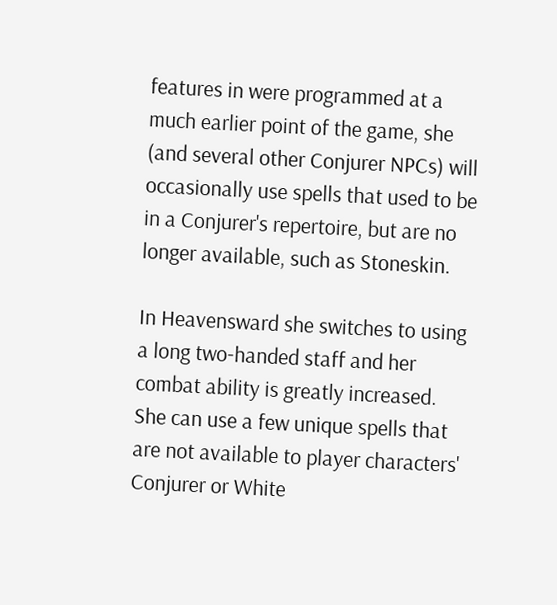features in were programmed at a much earlier point of the game, she (and several other Conjurer NPCs) will occasionally use spells that used to be in a Conjurer's repertoire, but are no longer available, such as Stoneskin.

In Heavensward she switches to using a long two-handed staff and her combat ability is greatly increased. She can use a few unique spells that are not available to player characters' Conjurer or White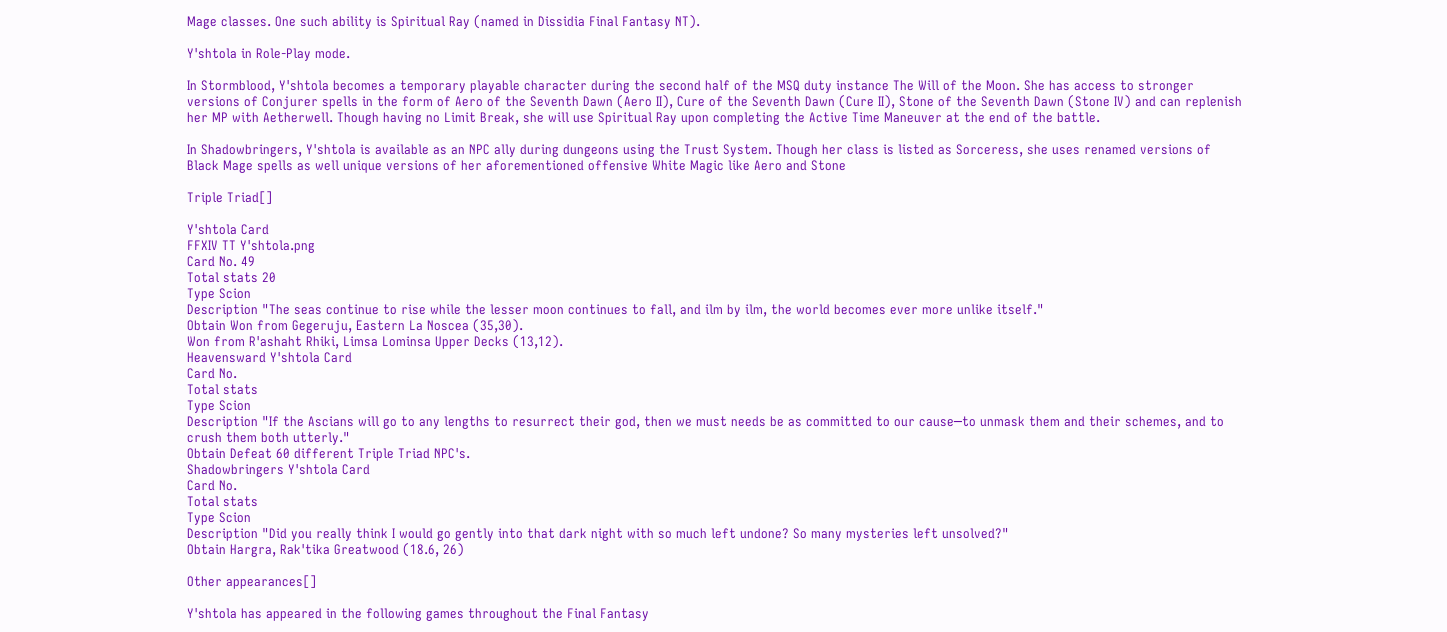Mage classes. One such ability is Spiritual Ray (named in Dissidia Final Fantasy NT).

Y'shtola in Role-Play mode.

In Stormblood, Y'shtola becomes a temporary playable character during the second half of the MSQ duty instance The Will of the Moon. She has access to stronger versions of Conjurer spells in the form of Aero of the Seventh Dawn (Aero II), Cure of the Seventh Dawn (Cure II), Stone of the Seventh Dawn (Stone IV) and can replenish her MP with Aetherwell. Though having no Limit Break, she will use Spiritual Ray upon completing the Active Time Maneuver at the end of the battle.

In Shadowbringers, Y'shtola is available as an NPC ally during dungeons using the Trust System. Though her class is listed as Sorceress, she uses renamed versions of Black Mage spells as well unique versions of her aforementioned offensive White Magic like Aero and Stone

Triple Triad[]

Y'shtola Card
FFXIV TT Y'shtola.png
Card No. 49
Total stats 20
Type Scion
Description "The seas continue to rise while the lesser moon continues to fall, and ilm by ilm, the world becomes ever more unlike itself."
Obtain Won from Gegeruju, Eastern La Noscea (35,30).
Won from R'ashaht Rhiki, Limsa Lominsa Upper Decks (13,12).
Heavensward Y'shtola Card
Card No.
Total stats
Type Scion
Description "If the Ascians will go to any lengths to resurrect their god, then we must needs be as committed to our cause─to unmask them and their schemes, and to crush them both utterly."
Obtain Defeat 60 different Triple Triad NPC's.
Shadowbringers Y'shtola Card
Card No.
Total stats
Type Scion
Description "Did you really think I would go gently into that dark night with so much left undone? So many mysteries left unsolved?"
Obtain Hargra, Rak'tika Greatwood (18.6, 26)

Other appearances[]

Y'shtola has appeared in the following games throughout the Final Fantasy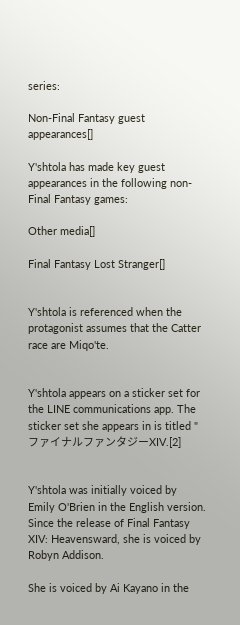series:

Non-Final Fantasy guest appearances[]

Y'shtola has made key guest appearances in the following non-Final Fantasy games:

Other media[]

Final Fantasy Lost Stranger[]


Y'shtola is referenced when the protagonist assumes that the Catter race are Miqo'te.


Y'shtola appears on a sticker set for the LINE communications app. The sticker set she appears in is titled "ファイナルファンタジーXIV.[2]


Y'shtola was initially voiced by Emily O'Brien in the English version. Since the release of Final Fantasy XIV: Heavensward, she is voiced by Robyn Addison.

She is voiced by Ai Kayano in the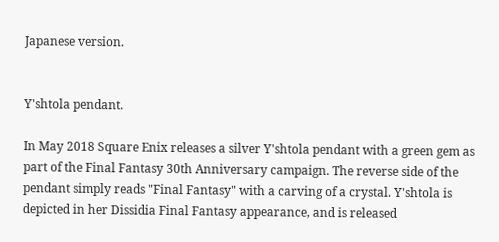Japanese version.


Y'shtola pendant.

In May 2018 Square Enix releases a silver Y'shtola pendant with a green gem as part of the Final Fantasy 30th Anniversary campaign. The reverse side of the pendant simply reads "Final Fantasy" with a carving of a crystal. Y'shtola is depicted in her Dissidia Final Fantasy appearance, and is released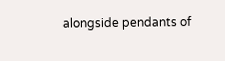alongside pendants of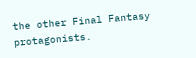the other Final Fantasy protagonists.